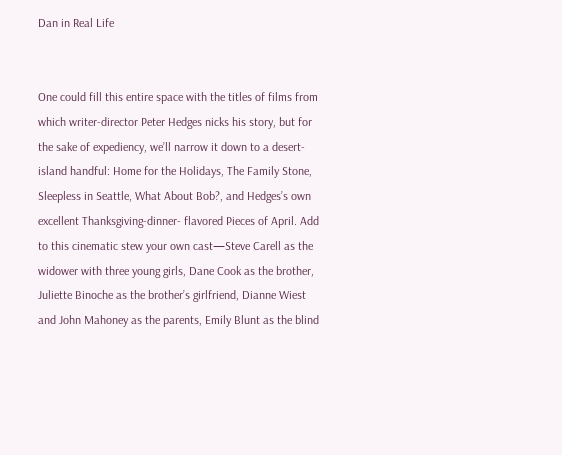Dan in Real Life


One could fill this entire space with the titles of films from which writer-director Peter Hedges nicks his story, but for the sake of expediency, we’ll narrow it down to a desert-island handful: Home for the Holidays, The Family Stone, Sleepless in Seattle, What About Bob?, and Hedges’s own excellent Thanksgiving-dinner- flavored Pieces of April. Add to this cinematic stew your own cast—Steve Carell as the widower with three young girls, Dane Cook as the brother, Juliette Binoche as the brother’s girlfriend, Dianne Wiest and John Mahoney as the parents, Emily Blunt as the blind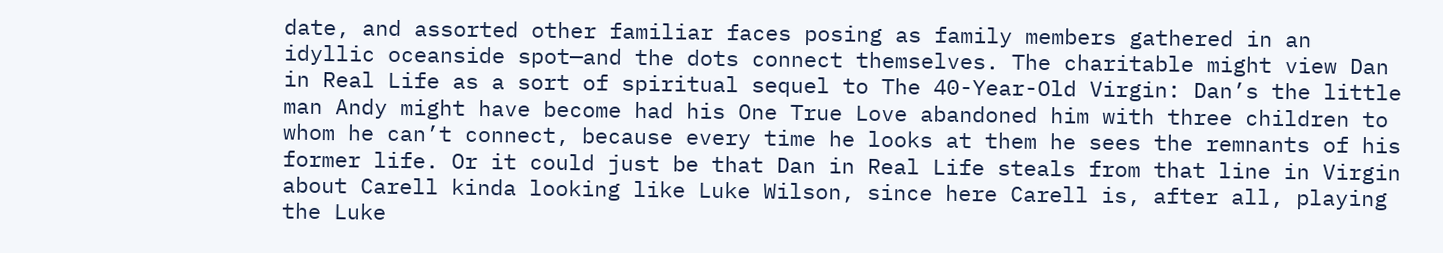date, and assorted other familiar faces posing as family members gathered in an idyllic oceanside spot—and the dots connect themselves. The charitable might view Dan in Real Life as a sort of spiritual sequel to The 40-Year-Old Virgin: Dan’s the little man Andy might have become had his One True Love abandoned him with three children to whom he can’t connect, because every time he looks at them he sees the remnants of his former life. Or it could just be that Dan in Real Life steals from that line in Virgin about Carell kinda looking like Luke Wilson, since here Carell is, after all, playing the Luke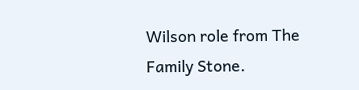Wilson role from The Family Stone.